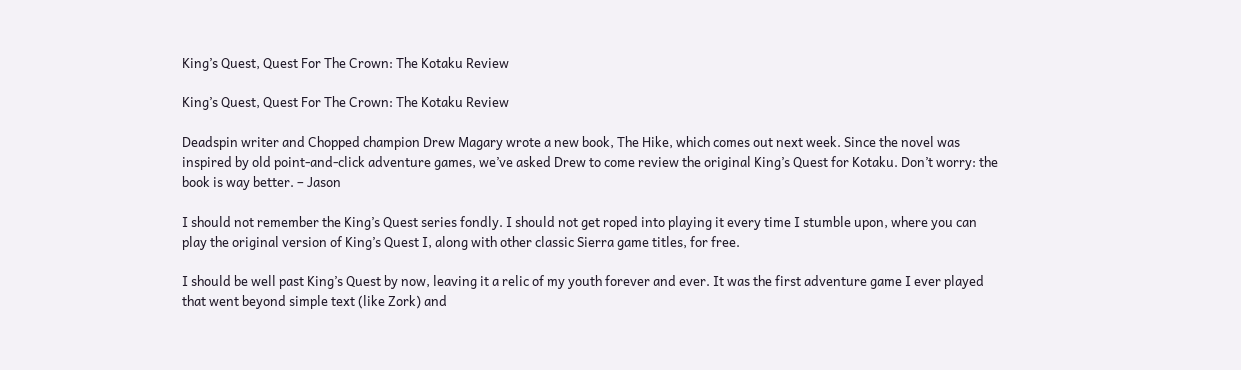King’s Quest, Quest For The Crown: The Kotaku Review

King’s Quest, Quest For The Crown: The Kotaku Review

Deadspin writer and Chopped champion Drew Magary wrote a new book, The Hike, which comes out next week. Since the novel was inspired by old point-and-click adventure games, we’ve asked Drew to come review the original King’s Quest for Kotaku. Don’t worry: the book is way better. – Jason

I should not remember the King’s Quest series fondly. I should not get roped into playing it every time I stumble upon, where you can play the original version of King’s Quest I, along with other classic Sierra game titles, for free.

I should be well past King’s Quest by now, leaving it a relic of my youth forever and ever. It was the first adventure game I ever played that went beyond simple text (like Zork) and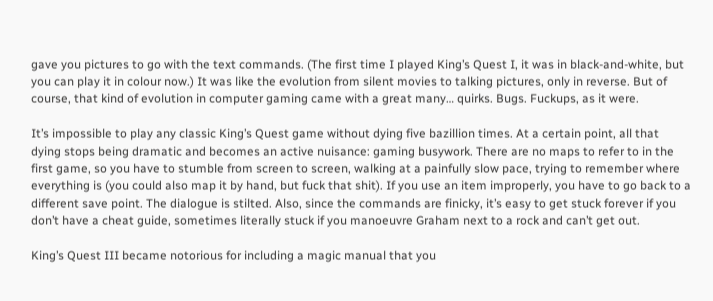gave you pictures to go with the text commands. (The first time I played King’s Quest I, it was in black-and-white, but you can play it in colour now.) It was like the evolution from silent movies to talking pictures, only in reverse. But of course, that kind of evolution in computer gaming came with a great many… quirks. Bugs. Fuckups, as it were.

It’s impossible to play any classic King’s Quest game without dying five bazillion times. At a certain point, all that dying stops being dramatic and becomes an active nuisance: gaming busywork. There are no maps to refer to in the first game, so you have to stumble from screen to screen, walking at a painfully slow pace, trying to remember where everything is (you could also map it by hand, but fuck that shit). If you use an item improperly, you have to go back to a different save point. The dialogue is stilted. Also, since the commands are finicky, it’s easy to get stuck forever if you don’t have a cheat guide, sometimes literally stuck if you manoeuvre Graham next to a rock and can’t get out.

King’s Quest III became notorious for including a magic manual that you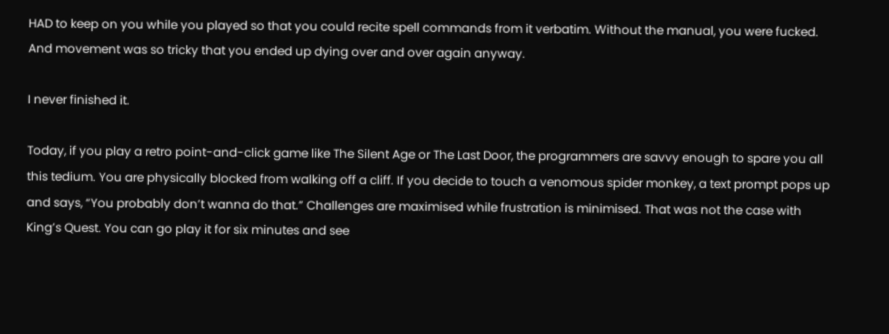HAD to keep on you while you played so that you could recite spell commands from it verbatim. Without the manual, you were fucked. And movement was so tricky that you ended up dying over and over again anyway.

I never finished it.

Today, if you play a retro point-and-click game like The Silent Age or The Last Door, the programmers are savvy enough to spare you all this tedium. You are physically blocked from walking off a cliff. If you decide to touch a venomous spider monkey, a text prompt pops up and says, “You probably don’t wanna do that.” Challenges are maximised while frustration is minimised. That was not the case with King’s Quest. You can go play it for six minutes and see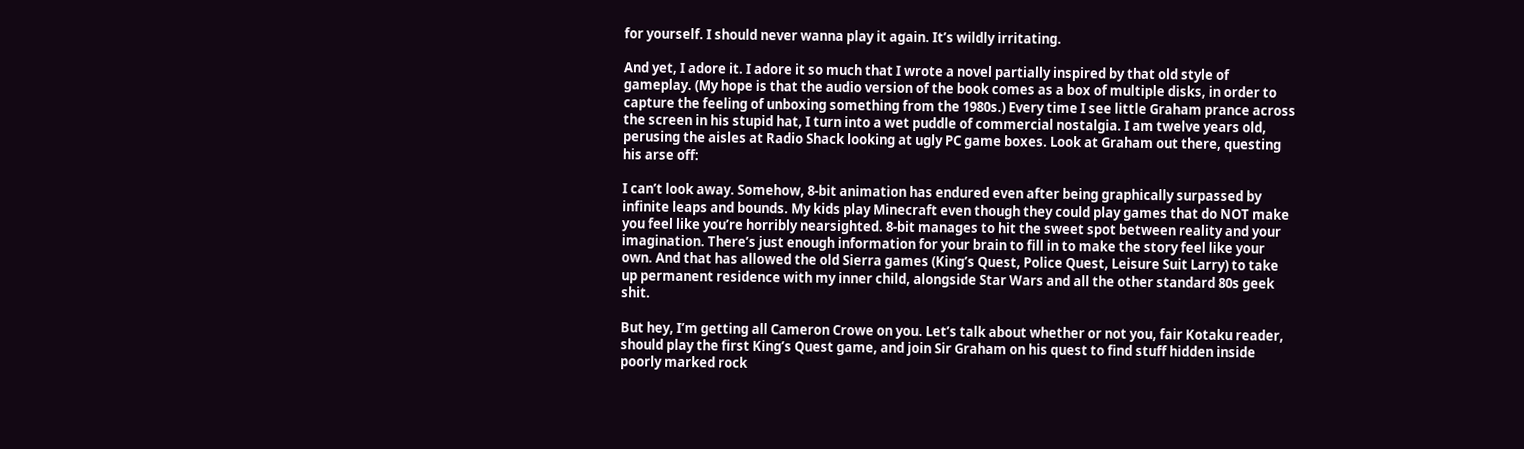for yourself. I should never wanna play it again. It’s wildly irritating.

And yet, I adore it. I adore it so much that I wrote a novel partially inspired by that old style of gameplay. (My hope is that the audio version of the book comes as a box of multiple disks, in order to capture the feeling of unboxing something from the 1980s.) Every time I see little Graham prance across the screen in his stupid hat, I turn into a wet puddle of commercial nostalgia. I am twelve years old, perusing the aisles at Radio Shack looking at ugly PC game boxes. Look at Graham out there, questing his arse off:

I can’t look away. Somehow, 8-bit animation has endured even after being graphically surpassed by infinite leaps and bounds. My kids play Minecraft even though they could play games that do NOT make you feel like you’re horribly nearsighted. 8-bit manages to hit the sweet spot between reality and your imagination. There’s just enough information for your brain to fill in to make the story feel like your own. And that has allowed the old Sierra games (King’s Quest, Police Quest, Leisure Suit Larry) to take up permanent residence with my inner child, alongside Star Wars and all the other standard 80s geek shit.

But hey, I’m getting all Cameron Crowe on you. Let’s talk about whether or not you, fair Kotaku reader, should play the first King’s Quest game, and join Sir Graham on his quest to find stuff hidden inside poorly marked rock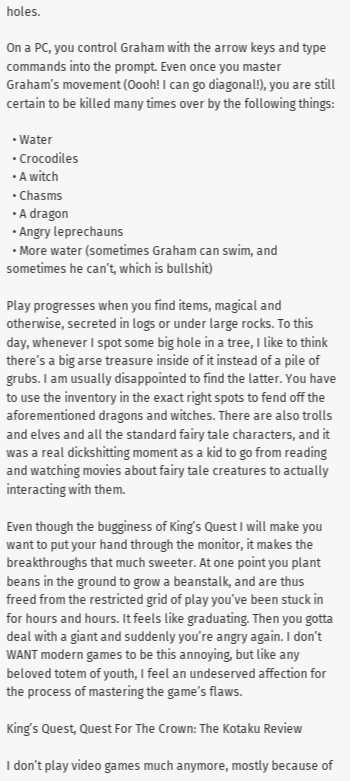holes.

On a PC, you control Graham with the arrow keys and type commands into the prompt. Even once you master Graham’s movement (Oooh! I can go diagonal!), you are still certain to be killed many times over by the following things:

  • Water
  • Crocodiles
  • A witch
  • Chasms
  • A dragon
  • Angry leprechauns
  • More water (sometimes Graham can swim, and sometimes he can’t, which is bullshit)

Play progresses when you find items, magical and otherwise, secreted in logs or under large rocks. To this day, whenever I spot some big hole in a tree, I like to think there’s a big arse treasure inside of it instead of a pile of grubs. I am usually disappointed to find the latter. You have to use the inventory in the exact right spots to fend off the aforementioned dragons and witches. There are also trolls and elves and all the standard fairy tale characters, and it was a real dickshitting moment as a kid to go from reading and watching movies about fairy tale creatures to actually interacting with them.

Even though the bugginess of King’s Quest I will make you want to put your hand through the monitor, it makes the breakthroughs that much sweeter. At one point you plant beans in the ground to grow a beanstalk, and are thus freed from the restricted grid of play you’ve been stuck in for hours and hours. It feels like graduating. Then you gotta deal with a giant and suddenly you’re angry again. I don’t WANT modern games to be this annoying, but like any beloved totem of youth, I feel an undeserved affection for the process of mastering the game’s flaws.

King’s Quest, Quest For The Crown: The Kotaku Review

I don’t play video games much anymore, mostly because of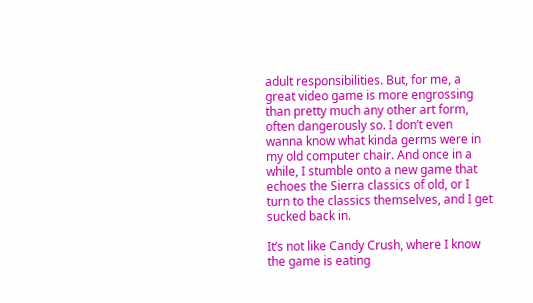adult responsibilities. But, for me, a great video game is more engrossing than pretty much any other art form, often dangerously so. I don’t even wanna know what kinda germs were in my old computer chair. And once in a while, I stumble onto a new game that echoes the Sierra classics of old, or I turn to the classics themselves, and I get sucked back in.

It’s not like Candy Crush, where I know the game is eating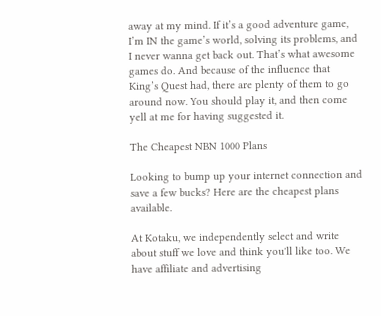away at my mind. If it’s a good adventure game, I’m IN the game’s world, solving its problems, and I never wanna get back out. That’s what awesome games do. And because of the influence that King’s Quest had, there are plenty of them to go around now. You should play it, and then come yell at me for having suggested it.

The Cheapest NBN 1000 Plans

Looking to bump up your internet connection and save a few bucks? Here are the cheapest plans available.

At Kotaku, we independently select and write about stuff we love and think you'll like too. We have affiliate and advertising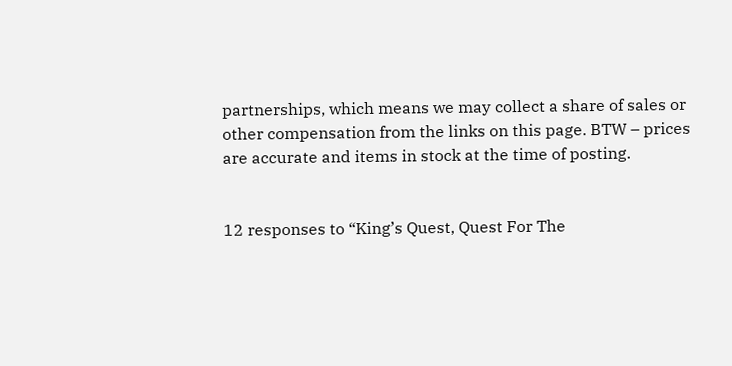partnerships, which means we may collect a share of sales or other compensation from the links on this page. BTW – prices are accurate and items in stock at the time of posting.


12 responses to “King’s Quest, Quest For The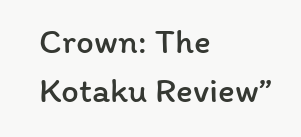Crown: The Kotaku Review”